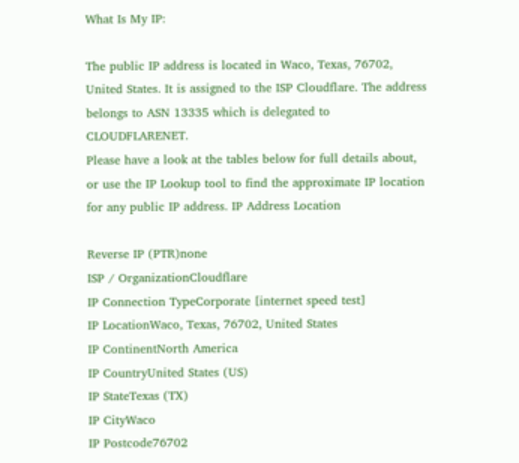What Is My IP:

The public IP address is located in Waco, Texas, 76702, United States. It is assigned to the ISP Cloudflare. The address belongs to ASN 13335 which is delegated to CLOUDFLARENET.
Please have a look at the tables below for full details about, or use the IP Lookup tool to find the approximate IP location for any public IP address. IP Address Location

Reverse IP (PTR)none
ISP / OrganizationCloudflare
IP Connection TypeCorporate [internet speed test]
IP LocationWaco, Texas, 76702, United States
IP ContinentNorth America
IP CountryUnited States (US)
IP StateTexas (TX)
IP CityWaco
IP Postcode76702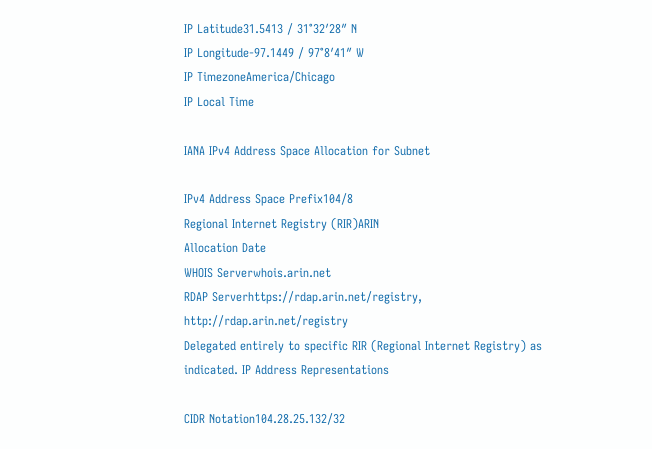IP Latitude31.5413 / 31°32′28″ N
IP Longitude-97.1449 / 97°8′41″ W
IP TimezoneAmerica/Chicago
IP Local Time

IANA IPv4 Address Space Allocation for Subnet

IPv4 Address Space Prefix104/8
Regional Internet Registry (RIR)ARIN
Allocation Date
WHOIS Serverwhois.arin.net
RDAP Serverhttps://rdap.arin.net/registry, http://rdap.arin.net/registry
Delegated entirely to specific RIR (Regional Internet Registry) as indicated. IP Address Representations

CIDR Notation104.28.25.132/32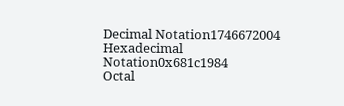Decimal Notation1746672004
Hexadecimal Notation0x681c1984
Octal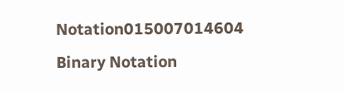Notation015007014604
Binary Notation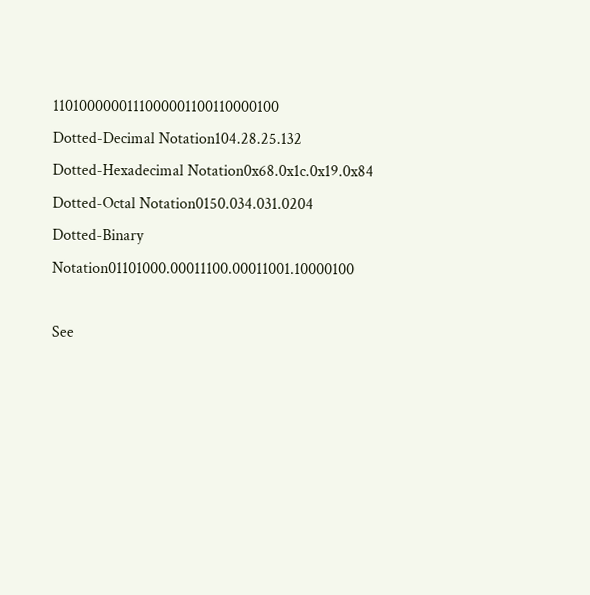1101000000111000001100110000100
Dotted-Decimal Notation104.28.25.132
Dotted-Hexadecimal Notation0x68.0x1c.0x19.0x84
Dotted-Octal Notation0150.034.031.0204
Dotted-Binary Notation01101000.00011100.00011001.10000100

See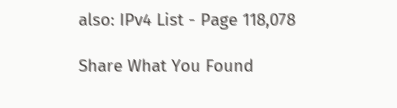also: IPv4 List - Page 118,078

Share What You Found